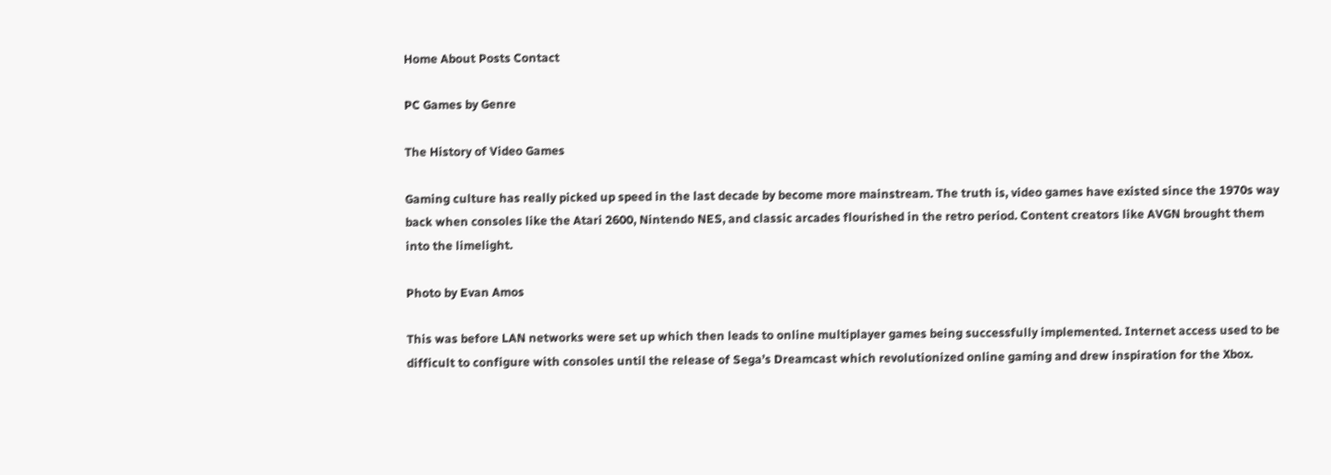Home About Posts Contact

PC Games by Genre

The History of Video Games

Gaming culture has really picked up speed in the last decade by become more mainstream. The truth is, video games have existed since the 1970s way back when consoles like the Atari 2600, Nintendo NES, and classic arcades flourished in the retro period. Content creators like AVGN brought them into the limelight.

Photo by Evan Amos

This was before LAN networks were set up which then leads to online multiplayer games being successfully implemented. Internet access used to be difficult to configure with consoles until the release of Sega’s Dreamcast which revolutionized online gaming and drew inspiration for the Xbox.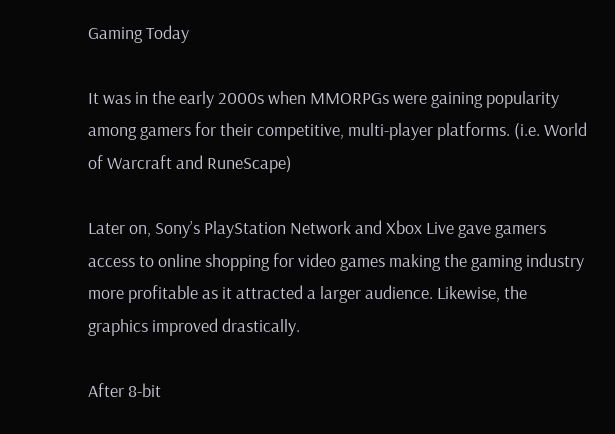Gaming Today

It was in the early 2000s when MMORPGs were gaining popularity among gamers for their competitive, multi-player platforms. (i.e. World of Warcraft and RuneScape)

Later on, Sony’s PlayStation Network and Xbox Live gave gamers access to online shopping for video games making the gaming industry more profitable as it attracted a larger audience. Likewise, the graphics improved drastically.

After 8-bit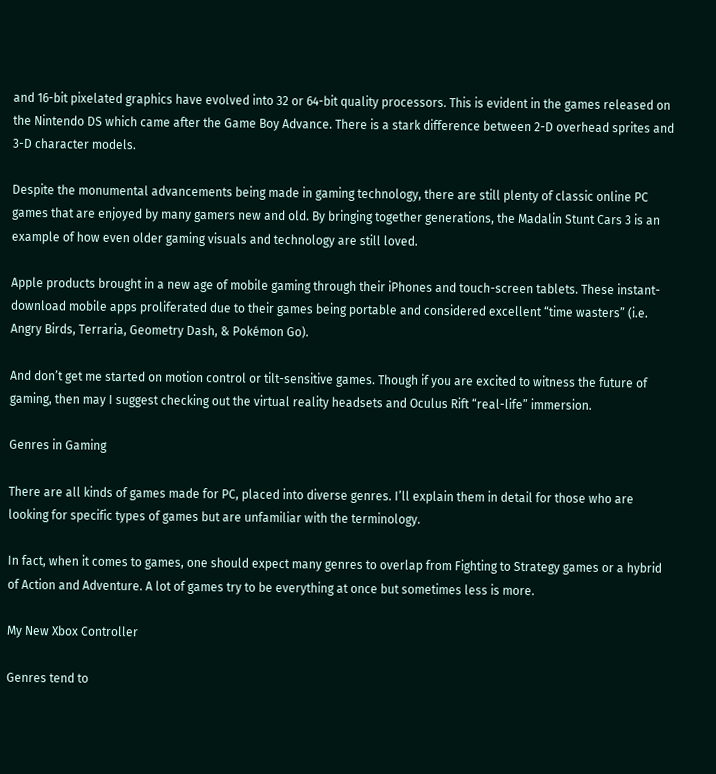and 16-bit pixelated graphics have evolved into 32 or 64-bit quality processors. This is evident in the games released on the Nintendo DS which came after the Game Boy Advance. There is a stark difference between 2-D overhead sprites and 3-D character models.

Despite the monumental advancements being made in gaming technology, there are still plenty of classic online PC games that are enjoyed by many gamers new and old. By bringing together generations, the Madalin Stunt Cars 3 is an example of how even older gaming visuals and technology are still loved.

Apple products brought in a new age of mobile gaming through their iPhones and touch-screen tablets. These instant-download mobile apps proliferated due to their games being portable and considered excellent “time wasters” (i.e. Angry Birds, Terraria, Geometry Dash, & Pokémon Go).

And don’t get me started on motion control or tilt-sensitive games. Though if you are excited to witness the future of gaming, then may I suggest checking out the virtual reality headsets and Oculus Rift “real-life” immersion.

Genres in Gaming

There are all kinds of games made for PC, placed into diverse genres. I’ll explain them in detail for those who are looking for specific types of games but are unfamiliar with the terminology.

In fact, when it comes to games, one should expect many genres to overlap from Fighting to Strategy games or a hybrid of Action and Adventure. A lot of games try to be everything at once but sometimes less is more.

My New Xbox Controller

Genres tend to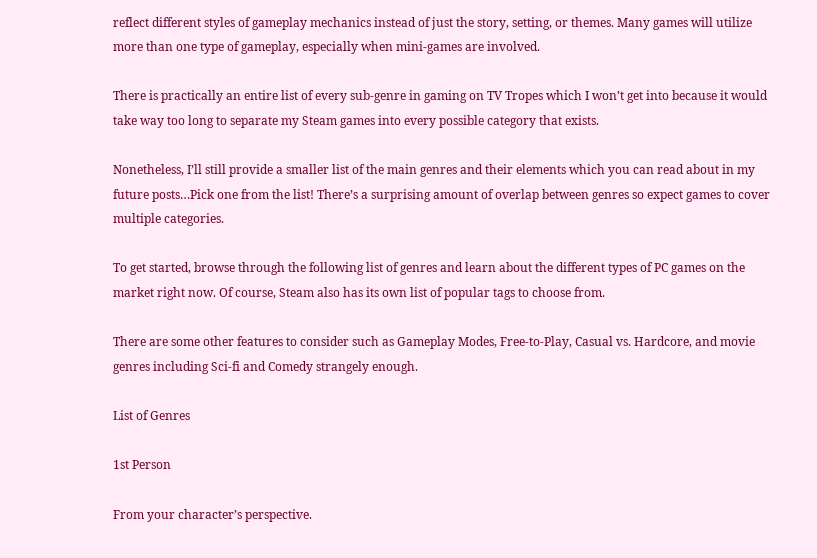reflect different styles of gameplay mechanics instead of just the story, setting, or themes. Many games will utilize more than one type of gameplay, especially when mini-games are involved.

There is practically an entire list of every sub-genre in gaming on TV Tropes which I won’t get into because it would take way too long to separate my Steam games into every possible category that exists.

Nonetheless, I’ll still provide a smaller list of the main genres and their elements which you can read about in my future posts…Pick one from the list! There’s a surprising amount of overlap between genres so expect games to cover multiple categories.

To get started, browse through the following list of genres and learn about the different types of PC games on the market right now. Of course, Steam also has its own list of popular tags to choose from.

There are some other features to consider such as Gameplay Modes, Free-to-Play, Casual vs. Hardcore, and movie genres including Sci-fi and Comedy strangely enough.

List of Genres

1st Person

From your character’s perspective.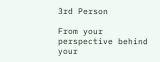3rd Person

From your perspective behind your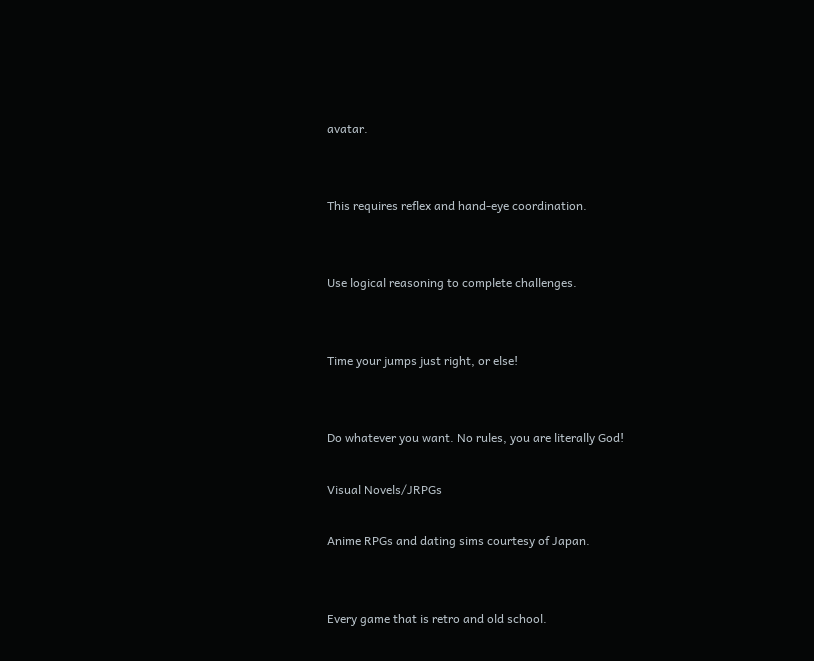avatar.


This requires reflex and hand-eye coordination.


Use logical reasoning to complete challenges.


Time your jumps just right, or else!


Do whatever you want. No rules, you are literally God!

Visual Novels/JRPGs

Anime RPGs and dating sims courtesy of Japan.


Every game that is retro and old school.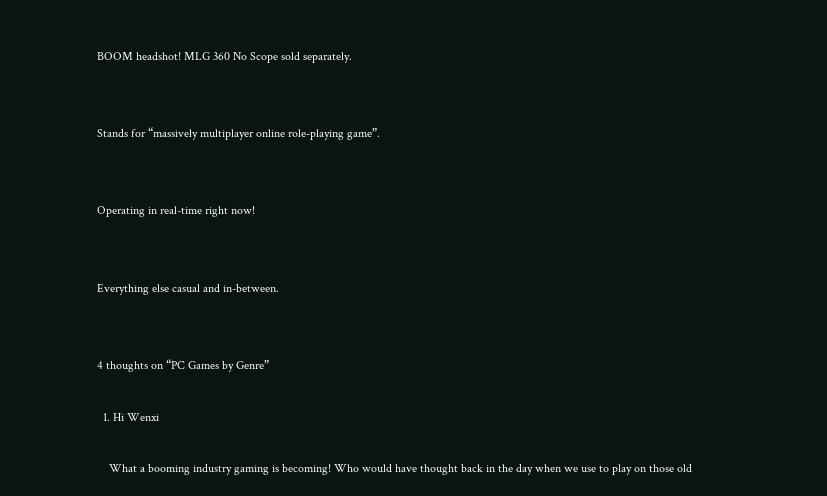BOOM headshot! MLG 360 No Scope sold separately.


Stands for “massively multiplayer online role-playing game”.


Operating in real-time right now!


Everything else casual and in-between.


4 thoughts on “PC Games by Genre”

  1. Hi Wenxi

    What a booming industry gaming is becoming! Who would have thought back in the day when we use to play on those old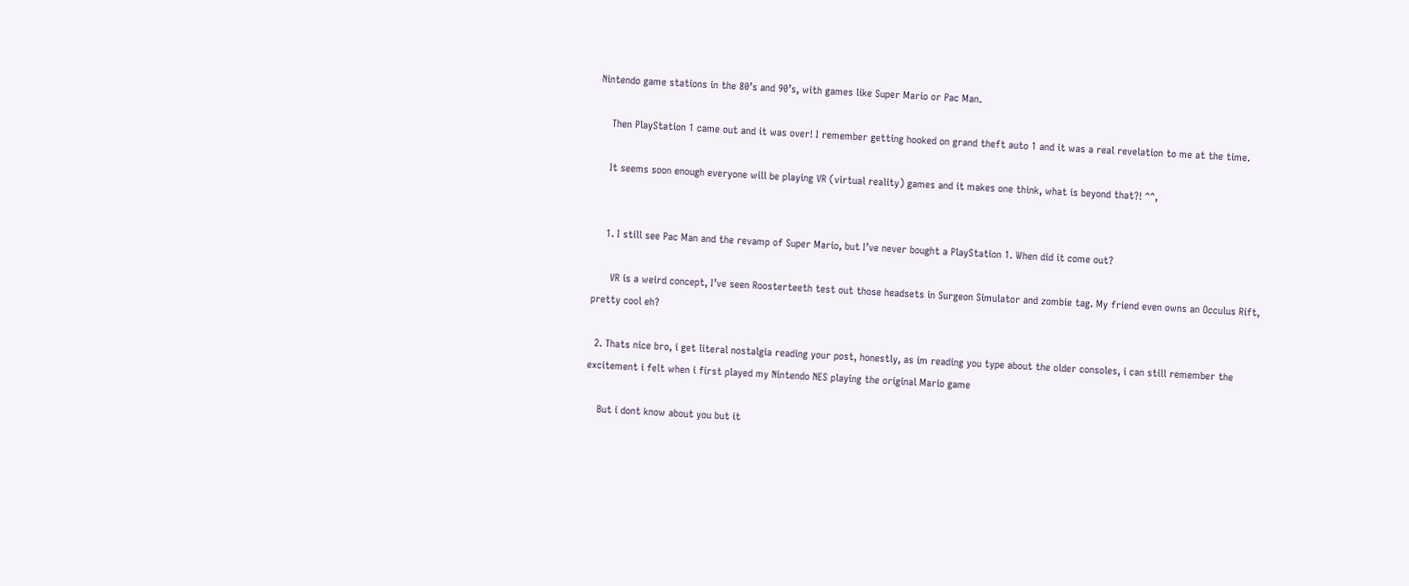Nintendo game stations in the 80’s and 90’s, with games like Super Mario or Pac Man.

    Then PlayStation 1 came out and it was over! I remember getting hooked on grand theft auto 1 and it was a real revelation to me at the time.

    It seems soon enough everyone will be playing VR (virtual reality) games and it makes one think, what is beyond that?! ^^,


    1. I still see Pac Man and the revamp of Super Mario, but I’ve never bought a PlayStation 1. When did it come out?

      VR is a weird concept, I’ve seen Roosterteeth test out those headsets in Surgeon Simulator and zombie tag. My friend even owns an Occulus Rift, pretty cool eh?

  2. Thats nice bro, i get literal nostalgia reading your post, honestly, as im reading you type about the older consoles, i can still remember the excitement i felt when i first played my Nintendo NES playing the original Mario game

    But i dont know about you but it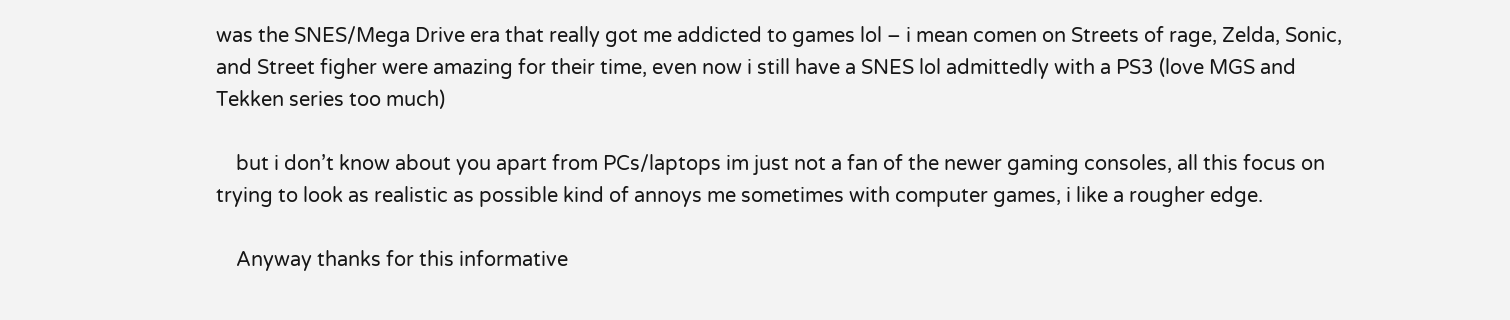was the SNES/Mega Drive era that really got me addicted to games lol – i mean comen on Streets of rage, Zelda, Sonic, and Street figher were amazing for their time, even now i still have a SNES lol admittedly with a PS3 (love MGS and Tekken series too much)

    but i don’t know about you apart from PCs/laptops im just not a fan of the newer gaming consoles, all this focus on trying to look as realistic as possible kind of annoys me sometimes with computer games, i like a rougher edge.

    Anyway thanks for this informative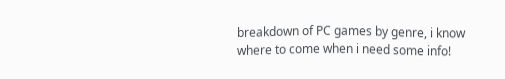breakdown of PC games by genre, i know where to come when i need some info!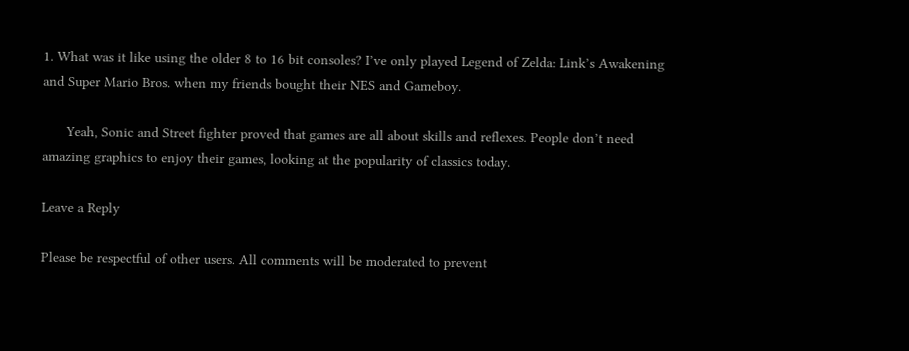1. What was it like using the older 8 to 16 bit consoles? I’ve only played Legend of Zelda: Link’s Awakening and Super Mario Bros. when my friends bought their NES and Gameboy.

      Yeah, Sonic and Street fighter proved that games are all about skills and reflexes. People don’t need amazing graphics to enjoy their games, looking at the popularity of classics today.

Leave a Reply

Please be respectful of other users. All comments will be moderated to prevent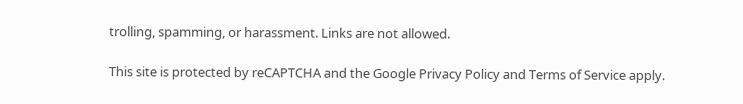trolling, spamming, or harassment. Links are not allowed.

This site is protected by reCAPTCHA and the Google Privacy Policy and Terms of Service apply.